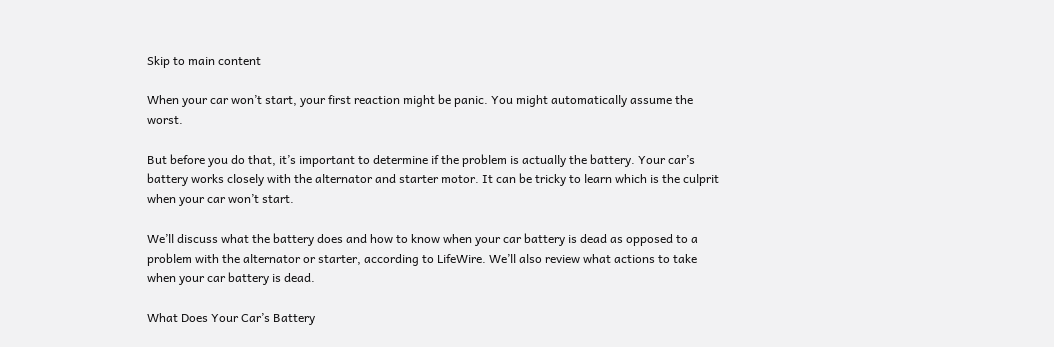Skip to main content

When your car won’t start, your first reaction might be panic. You might automatically assume the worst.

But before you do that, it’s important to determine if the problem is actually the battery. Your car’s battery works closely with the alternator and starter motor. It can be tricky to learn which is the culprit when your car won’t start.

We’ll discuss what the battery does and how to know when your car battery is dead as opposed to a problem with the alternator or starter, according to LifeWire. We’ll also review what actions to take when your car battery is dead.

What Does Your Car’s Battery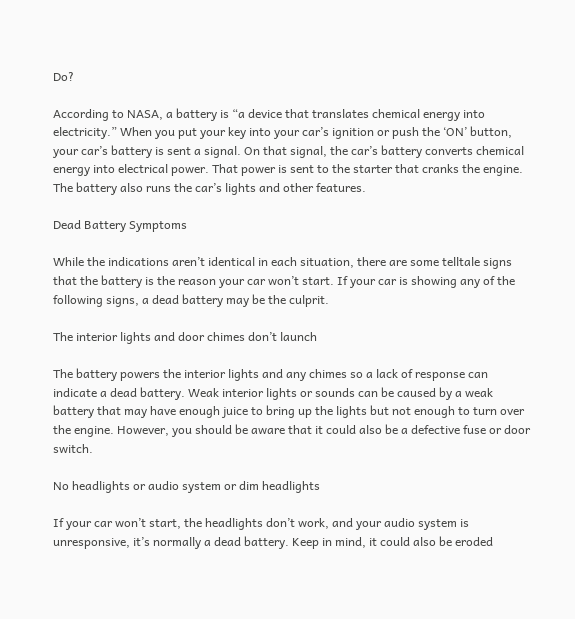Do?

According to NASA, a battery is “a device that translates chemical energy into electricity.” When you put your key into your car’s ignition or push the ‘ON’ button, your car’s battery is sent a signal. On that signal, the car’s battery converts chemical energy into electrical power. That power is sent to the starter that cranks the engine. The battery also runs the car’s lights and other features.

Dead Battery Symptoms

While the indications aren’t identical in each situation, there are some telltale signs that the battery is the reason your car won’t start. If your car is showing any of the following signs, a dead battery may be the culprit.

The interior lights and door chimes don’t launch

The battery powers the interior lights and any chimes so a lack of response can indicate a dead battery. Weak interior lights or sounds can be caused by a weak battery that may have enough juice to bring up the lights but not enough to turn over the engine. However, you should be aware that it could also be a defective fuse or door switch.

No headlights or audio system or dim headlights

If your car won’t start, the headlights don’t work, and your audio system is unresponsive, it’s normally a dead battery. Keep in mind, it could also be eroded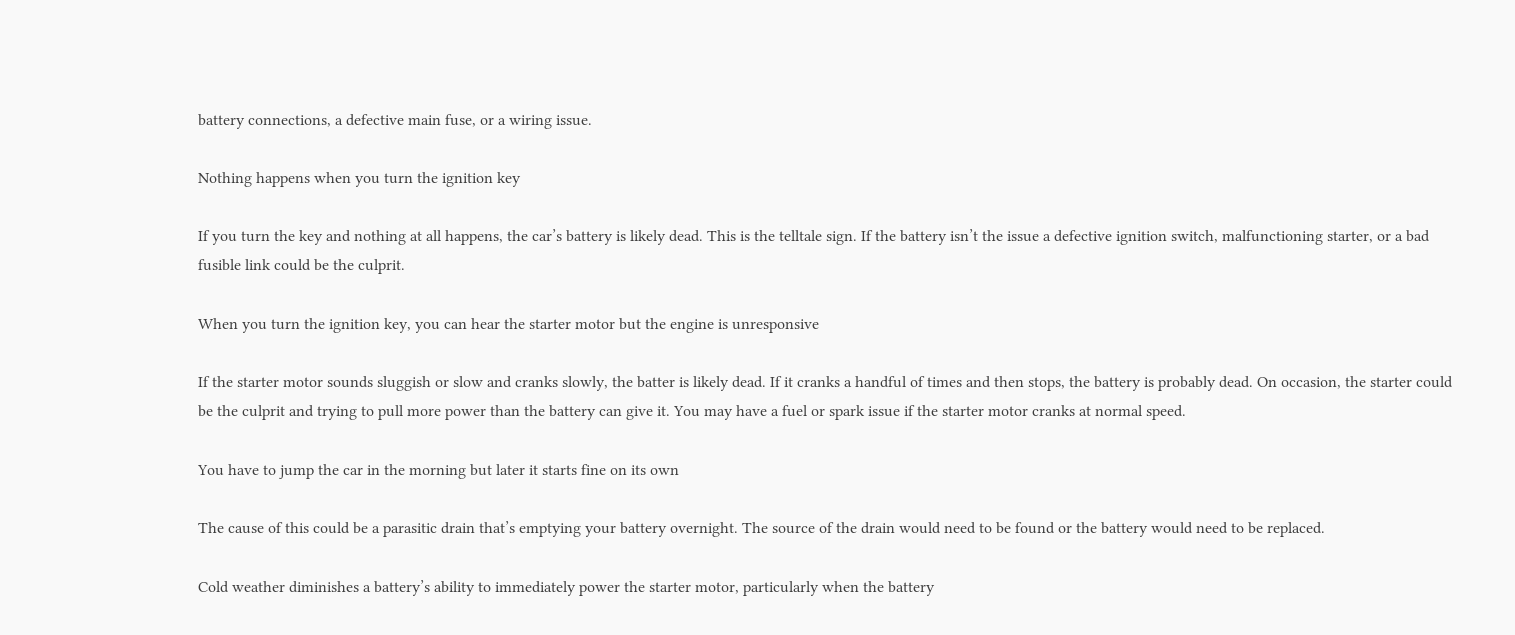battery connections, a defective main fuse, or a wiring issue.

Nothing happens when you turn the ignition key

If you turn the key and nothing at all happens, the car’s battery is likely dead. This is the telltale sign. If the battery isn’t the issue a defective ignition switch, malfunctioning starter, or a bad fusible link could be the culprit.

When you turn the ignition key, you can hear the starter motor but the engine is unresponsive

If the starter motor sounds sluggish or slow and cranks slowly, the batter is likely dead. If it cranks a handful of times and then stops, the battery is probably dead. On occasion, the starter could be the culprit and trying to pull more power than the battery can give it. You may have a fuel or spark issue if the starter motor cranks at normal speed.

You have to jump the car in the morning but later it starts fine on its own

The cause of this could be a parasitic drain that’s emptying your battery overnight. The source of the drain would need to be found or the battery would need to be replaced.

Cold weather diminishes a battery’s ability to immediately power the starter motor, particularly when the battery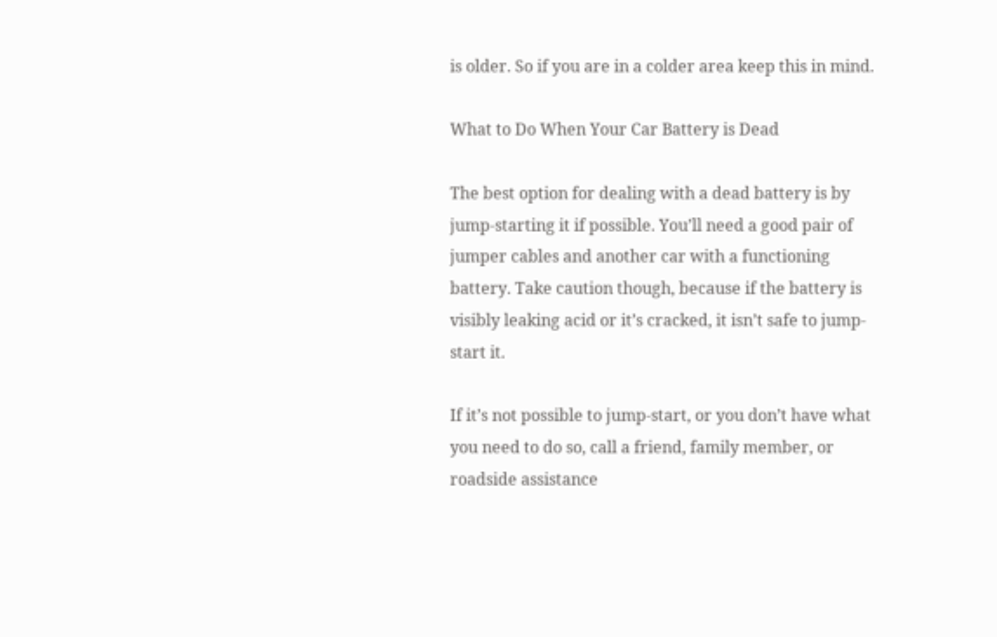is older. So if you are in a colder area keep this in mind.

What to Do When Your Car Battery is Dead

The best option for dealing with a dead battery is by jump-starting it if possible. You’ll need a good pair of jumper cables and another car with a functioning battery. Take caution though, because if the battery is visibly leaking acid or it’s cracked, it isn’t safe to jump-start it.

If it’s not possible to jump-start, or you don’t have what you need to do so, call a friend, family member, or roadside assistance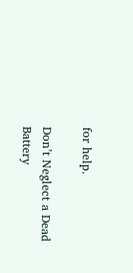for help.

Don’t Neglect a Dead Battery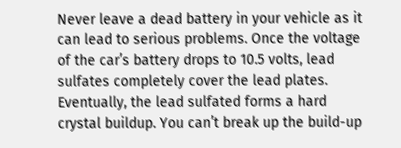Never leave a dead battery in your vehicle as it can lead to serious problems. Once the voltage of the car’s battery drops to 10.5 volts, lead sulfates completely cover the lead plates. Eventually, the lead sulfated forms a hard crystal buildup. You can’t break up the build-up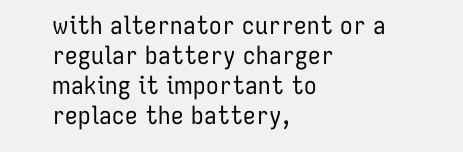with alternator current or a regular battery charger making it important to replace the battery,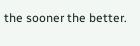the sooner the better.